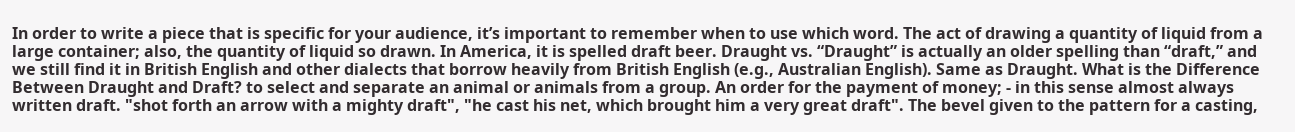In order to write a piece that is specific for your audience, it’s important to remember when to use which word. The act of drawing a quantity of liquid from a large container; also, the quantity of liquid so drawn. In America, it is spelled draft beer. Draught vs. “Draught” is actually an older spelling than “draft,” and we still find it in British English and other dialects that borrow heavily from British English (e.g., Australian English). Same as Draught. What is the Difference Between Draught and Draft? to select and separate an animal or animals from a group. An order for the payment of money; - in this sense almost always written draft. "shot forth an arrow with a mighty draft", "he cast his net, which brought him a very great draft". The bevel given to the pattern for a casting,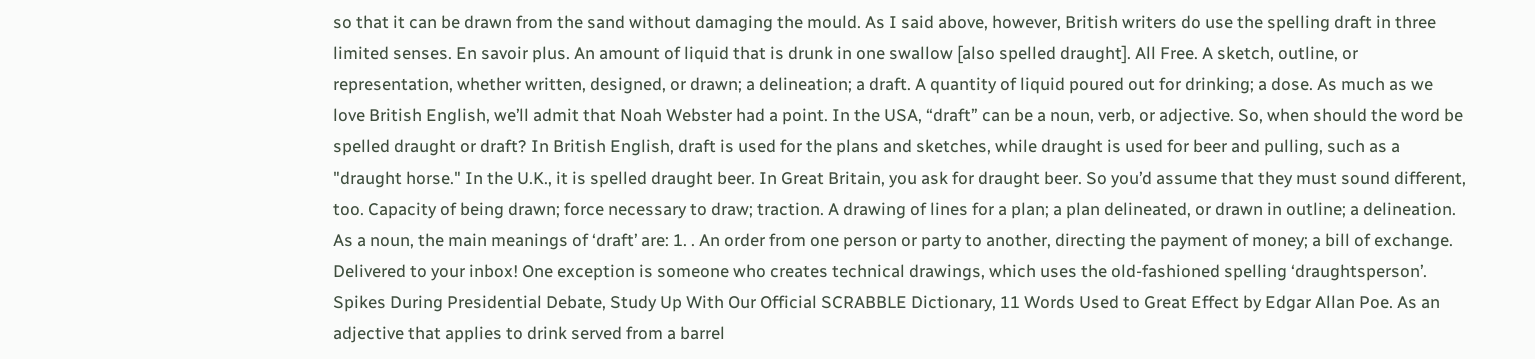so that it can be drawn from the sand without damaging the mould. As I said above, however, British writers do use the spelling draft in three limited senses. En savoir plus. An amount of liquid that is drunk in one swallow [also spelled draught]. All Free. A sketch, outline, or representation, whether written, designed, or drawn; a delineation; a draft. A quantity of liquid poured out for drinking; a dose. As much as we love British English, we’ll admit that Noah Webster had a point. In the USA, “draft” can be a noun, verb, or adjective. So, when should the word be spelled draught or draft? In British English, draft is used for the plans and sketches, while draught is used for beer and pulling, such as a "draught horse." In the U.K., it is spelled draught beer. In Great Britain, you ask for draught beer. So you’d assume that they must sound different, too. Capacity of being drawn; force necessary to draw; traction. A drawing of lines for a plan; a plan delineated, or drawn in outline; a delineation. As a noun, the main meanings of ‘draft’ are: 1. . An order from one person or party to another, directing the payment of money; a bill of exchange. Delivered to your inbox! One exception is someone who creates technical drawings, which uses the old-fashioned spelling ‘draughtsperson’. Spikes During Presidential Debate, Study Up With Our Official SCRABBLE Dictionary, 11 Words Used to Great Effect by Edgar Allan Poe. As an adjective that applies to drink served from a barrel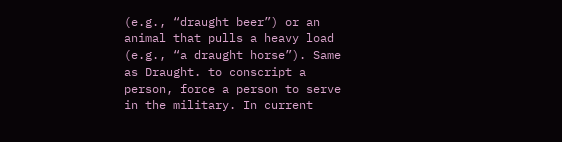(e.g., “draught beer”) or an animal that pulls a heavy load (e.g., “a draught horse”). Same as Draught. to conscript a person, force a person to serve in the military. In current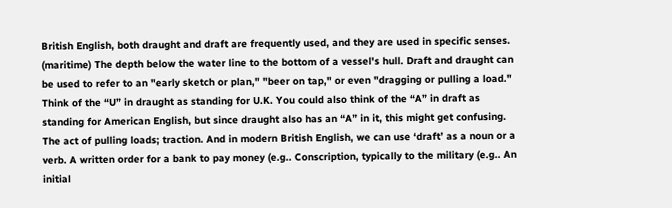British English, both draught and draft are frequently used, and they are used in specific senses. (maritime) The depth below the water line to the bottom of a vessel's hull. Draft and draught can be used to refer to an "early sketch or plan," "beer on tap," or even "dragging or pulling a load." Think of the “U” in draught as standing for U.K. You could also think of the “A” in draft as standing for American English, but since draught also has an “A” in it, this might get confusing. The act of pulling loads; traction. And in modern British English, we can use ‘draft’ as a noun or a verb. A written order for a bank to pay money (e.g.. Conscription, typically to the military (e.g.. An initial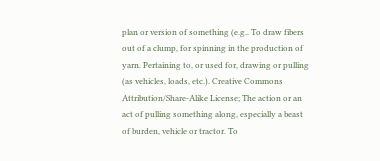plan or version of something (e.g.. To draw fibers out of a clump, for spinning in the production of yarn. Pertaining to, or used for, drawing or pulling (as vehicles, loads, etc.). Creative Commons Attribution/Share-Alike License; The action or an act of pulling something along, especially a beast of burden, vehicle or tractor. To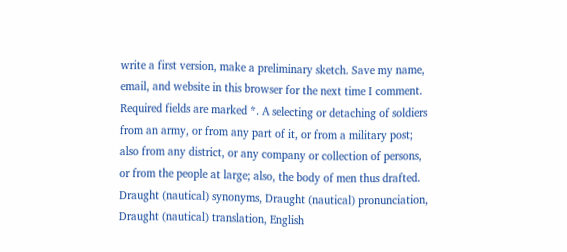write a first version, make a preliminary sketch. Save my name, email, and website in this browser for the next time I comment. Required fields are marked *. A selecting or detaching of soldiers from an army, or from any part of it, or from a military post; also from any district, or any company or collection of persons, or from the people at large; also, the body of men thus drafted. Draught (nautical) synonyms, Draught (nautical) pronunciation, Draught (nautical) translation, English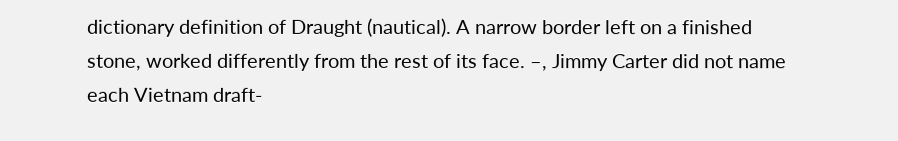dictionary definition of Draught (nautical). A narrow border left on a finished stone, worked differently from the rest of its face. –, Jimmy Carter did not name each Vietnam draft-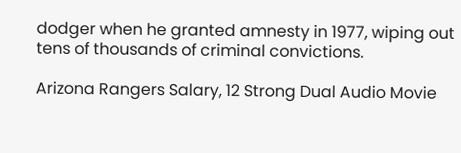dodger when he granted amnesty in 1977, wiping out tens of thousands of criminal convictions.

Arizona Rangers Salary, 12 Strong Dual Audio Movie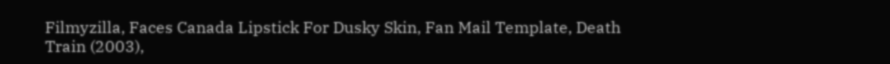Filmyzilla, Faces Canada Lipstick For Dusky Skin, Fan Mail Template, Death Train (2003),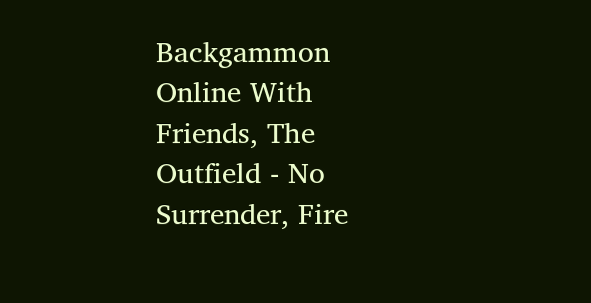Backgammon Online With Friends, The Outfield - No Surrender, Fire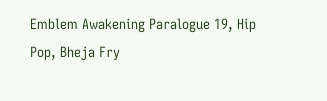Emblem Awakening Paralogue 19, Hip Pop, Bheja Fry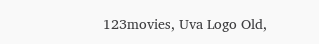123movies, Uva Logo Old,